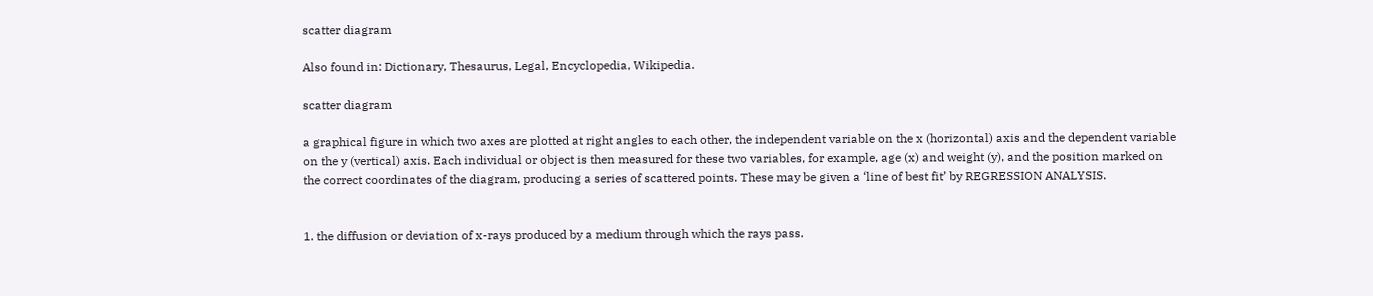scatter diagram

Also found in: Dictionary, Thesaurus, Legal, Encyclopedia, Wikipedia.

scatter diagram

a graphical figure in which two axes are plotted at right angles to each other, the independent variable on the x (horizontal) axis and the dependent variable on the y (vertical) axis. Each individual or object is then measured for these two variables, for example, age (x) and weight (y), and the position marked on the correct coordinates of the diagram, producing a series of scattered points. These may be given a ‘line of best fit’ by REGRESSION ANALYSIS.


1. the diffusion or deviation of x-rays produced by a medium through which the rays pass.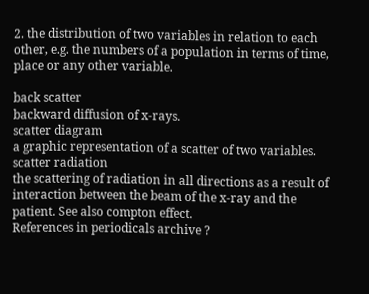2. the distribution of two variables in relation to each other, e.g. the numbers of a population in terms of time, place or any other variable.

back scatter
backward diffusion of x-rays.
scatter diagram
a graphic representation of a scatter of two variables.
scatter radiation
the scattering of radiation in all directions as a result of interaction between the beam of the x-ray and the patient. See also compton effect.
References in periodicals archive ?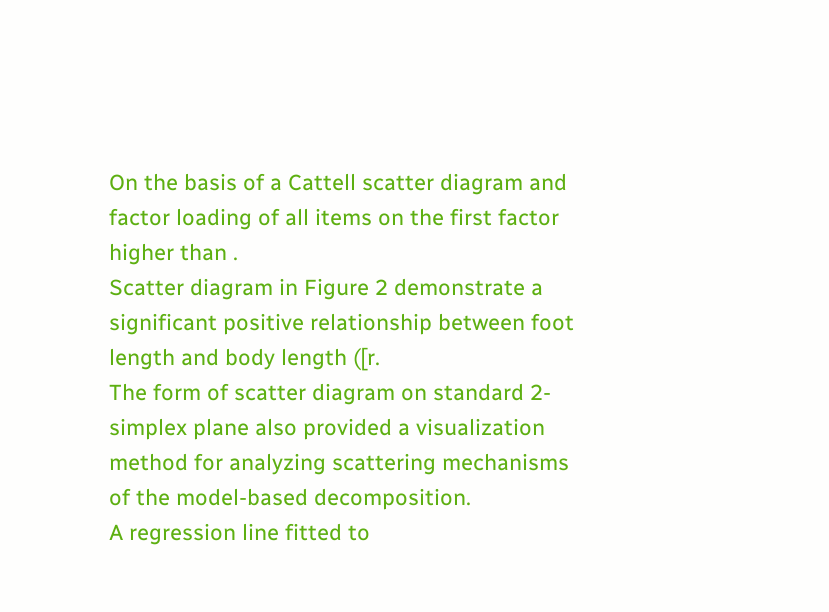On the basis of a Cattell scatter diagram and factor loading of all items on the first factor higher than .
Scatter diagram in Figure 2 demonstrate a significant positive relationship between foot length and body length ([r.
The form of scatter diagram on standard 2-simplex plane also provided a visualization method for analyzing scattering mechanisms of the model-based decomposition.
A regression line fitted to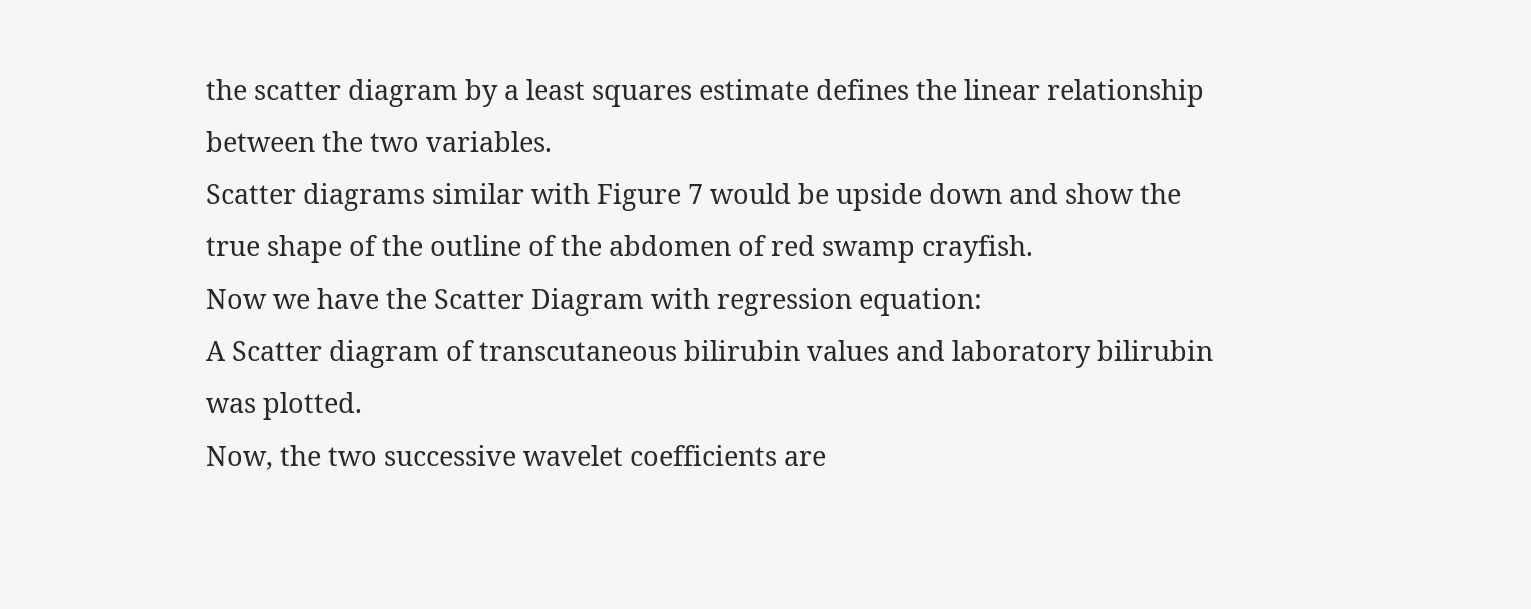the scatter diagram by a least squares estimate defines the linear relationship between the two variables.
Scatter diagrams similar with Figure 7 would be upside down and show the true shape of the outline of the abdomen of red swamp crayfish.
Now we have the Scatter Diagram with regression equation:
A Scatter diagram of transcutaneous bilirubin values and laboratory bilirubin was plotted.
Now, the two successive wavelet coefficients are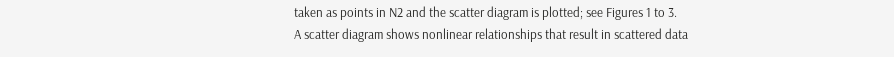taken as points in N2 and the scatter diagram is plotted; see Figures 1 to 3.
A scatter diagram shows nonlinear relationships that result in scattered data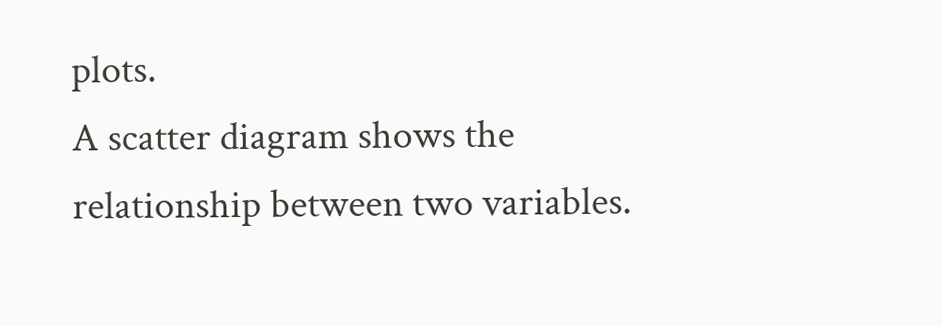plots.
A scatter diagram shows the relationship between two variables.